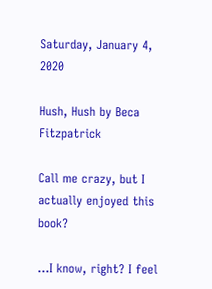Saturday, January 4, 2020

Hush, Hush by Beca Fitzpatrick

Call me crazy, but I actually enjoyed this book?

...I know, right? I feel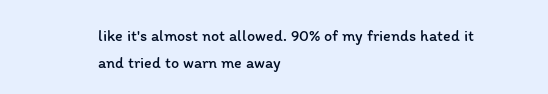like it's almost not allowed. 90% of my friends hated it and tried to warn me away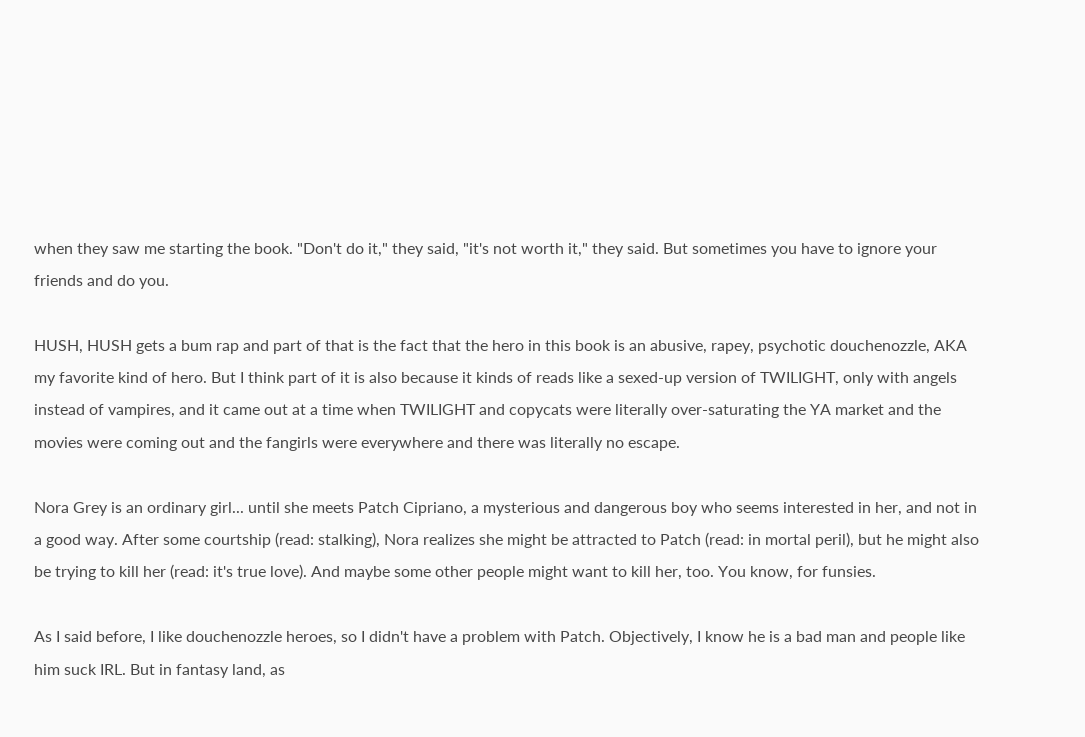when they saw me starting the book. "Don't do it," they said, "it's not worth it," they said. But sometimes you have to ignore your friends and do you.

HUSH, HUSH gets a bum rap and part of that is the fact that the hero in this book is an abusive, rapey, psychotic douchenozzle, AKA my favorite kind of hero. But I think part of it is also because it kinds of reads like a sexed-up version of TWILIGHT, only with angels instead of vampires, and it came out at a time when TWILIGHT and copycats were literally over-saturating the YA market and the movies were coming out and the fangirls were everywhere and there was literally no escape.

Nora Grey is an ordinary girl... until she meets Patch Cipriano, a mysterious and dangerous boy who seems interested in her, and not in a good way. After some courtship (read: stalking), Nora realizes she might be attracted to Patch (read: in mortal peril), but he might also be trying to kill her (read: it's true love). And maybe some other people might want to kill her, too. You know, for funsies.

As I said before, I like douchenozzle heroes, so I didn't have a problem with Patch. Objectively, I know he is a bad man and people like him suck IRL. But in fantasy land, as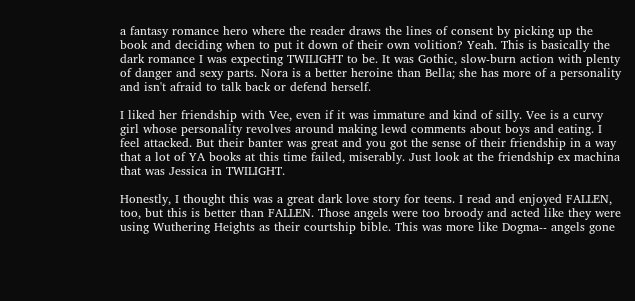a fantasy romance hero where the reader draws the lines of consent by picking up the book and deciding when to put it down of their own volition? Yeah. This is basically the dark romance I was expecting TWILIGHT to be. It was Gothic, slow-burn action with plenty of danger and sexy parts. Nora is a better heroine than Bella; she has more of a personality and isn't afraid to talk back or defend herself.

I liked her friendship with Vee, even if it was immature and kind of silly. Vee is a curvy girl whose personality revolves around making lewd comments about boys and eating. I feel attacked. But their banter was great and you got the sense of their friendship in a way that a lot of YA books at this time failed, miserably. Just look at the friendship ex machina that was Jessica in TWILIGHT.

Honestly, I thought this was a great dark love story for teens. I read and enjoyed FALLEN, too, but this is better than FALLEN. Those angels were too broody and acted like they were using Wuthering Heights as their courtship bible. This was more like Dogma-- angels gone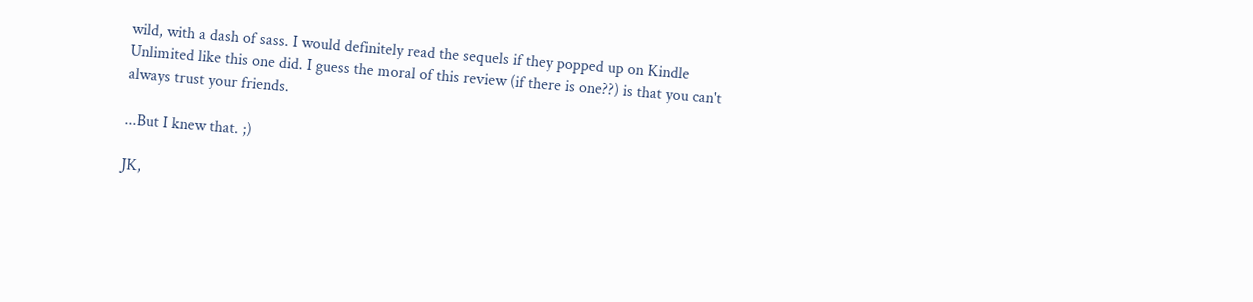wild, with a dash of sass. I would definitely read the sequels if they popped up on Kindle Unlimited like this one did. I guess the moral of this review (if there is one??) is that you can't always trust your friends.

...But I knew that. ;)

JK,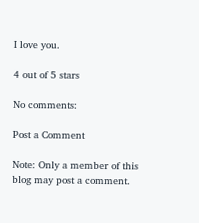I love you.

4 out of 5 stars

No comments:

Post a Comment

Note: Only a member of this blog may post a comment.